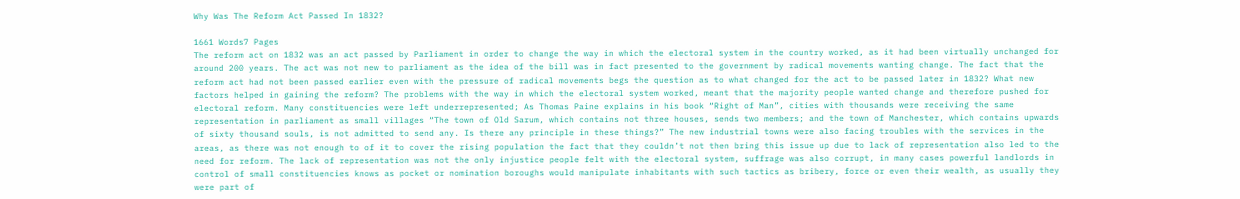Why Was The Reform Act Passed In 1832?

1661 Words7 Pages
The reform act on 1832 was an act passed by Parliament in order to change the way in which the electoral system in the country worked, as it had been virtually unchanged for around 200 years. The act was not new to parliament as the idea of the bill was in fact presented to the government by radical movements wanting change. The fact that the reform act had not been passed earlier even with the pressure of radical movements begs the question as to what changed for the act to be passed later in 1832? What new factors helped in gaining the reform? The problems with the way in which the electoral system worked, meant that the majority people wanted change and therefore pushed for electoral reform. Many constituencies were left underrepresented; As Thomas Paine explains in his book “Right of Man”, cities with thousands were receiving the same representation in parliament as small villages “The town of Old Sarum, which contains not three houses, sends two members; and the town of Manchester, which contains upwards of sixty thousand souls, is not admitted to send any. Is there any principle in these things?” The new industrial towns were also facing troubles with the services in the areas, as there was not enough to of it to cover the rising population the fact that they couldn’t not then bring this issue up due to lack of representation also led to the need for reform. The lack of representation was not the only injustice people felt with the electoral system, suffrage was also corrupt, in many cases powerful landlords in control of small constituencies knows as pocket or nomination boroughs would manipulate inhabitants with such tactics as bribery, force or even their wealth, as usually they were part of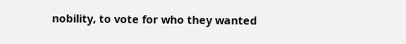nobility, to vote for who they wanted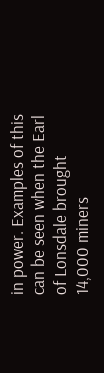in power. Examples of this can be seen when the Earl of Lonsdale brought 14,000 miners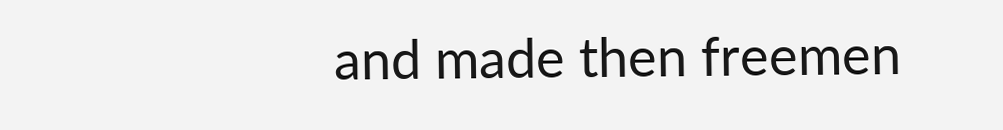and made then freemen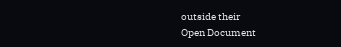outside their
Open Document